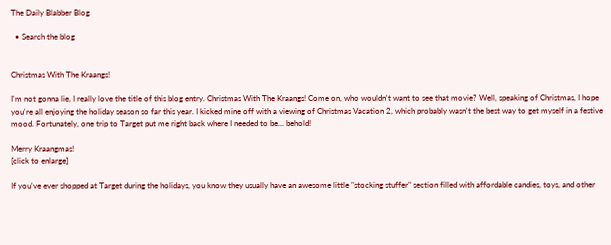The Daily Blabber Blog

  • Search the blog


Christmas With The Kraangs!

I'm not gonna lie, I really love the title of this blog entry. Christmas With The Kraangs! Come on, who wouldn't want to see that movie? Well, speaking of Christmas, I hope you're all enjoying the holiday season so far this year. I kicked mine off with a viewing of Christmas Vacation 2, which probably wasn't the best way to get myself in a festive mood. Fortunately, one trip to Target put me right back where I needed to be... behold!

Merry Kraangmas!
[click to enlarge]

If you've ever shopped at Target during the holidays, you know they usually have an awesome little "stocking stuffer" section filled with affordable candies, toys, and other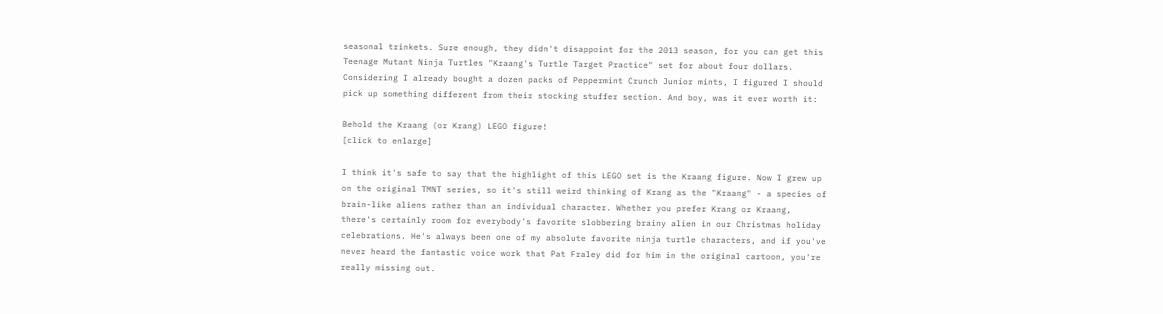seasonal trinkets. Sure enough, they didn't disappoint for the 2013 season, for you can get this Teenage Mutant Ninja Turtles "Kraang's Turtle Target Practice" set for about four dollars. Considering I already bought a dozen packs of Peppermint Crunch Junior mints, I figured I should pick up something different from their stocking stuffer section. And boy, was it ever worth it:

Behold the Kraang (or Krang) LEGO figure!
[click to enlarge]

I think it's safe to say that the highlight of this LEGO set is the Kraang figure. Now I grew up on the original TMNT series, so it's still weird thinking of Krang as the "Kraang" - a species of brain-like aliens rather than an individual character. Whether you prefer Krang or Kraang, there's certainly room for everybody's favorite slobbering brainy alien in our Christmas holiday celebrations. He's always been one of my absolute favorite ninja turtle characters, and if you've never heard the fantastic voice work that Pat Fraley did for him in the original cartoon, you're really missing out.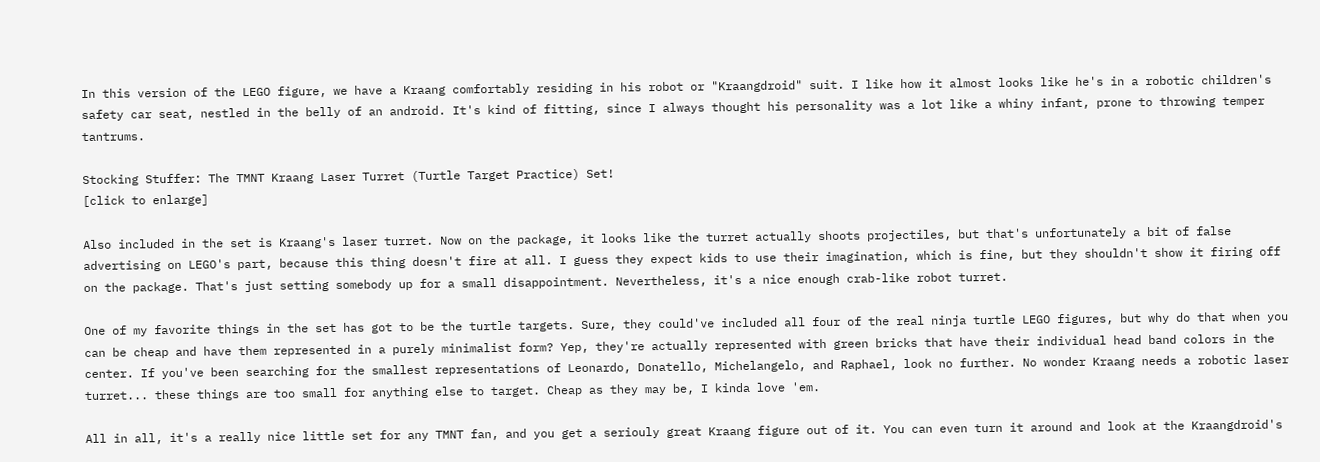In this version of the LEGO figure, we have a Kraang comfortably residing in his robot or "Kraangdroid" suit. I like how it almost looks like he's in a robotic children's safety car seat, nestled in the belly of an android. It's kind of fitting, since I always thought his personality was a lot like a whiny infant, prone to throwing temper tantrums.

Stocking Stuffer: The TMNT Kraang Laser Turret (Turtle Target Practice) Set!
[click to enlarge]

Also included in the set is Kraang's laser turret. Now on the package, it looks like the turret actually shoots projectiles, but that's unfortunately a bit of false advertising on LEGO's part, because this thing doesn't fire at all. I guess they expect kids to use their imagination, which is fine, but they shouldn't show it firing off on the package. That's just setting somebody up for a small disappointment. Nevertheless, it's a nice enough crab-like robot turret.

One of my favorite things in the set has got to be the turtle targets. Sure, they could've included all four of the real ninja turtle LEGO figures, but why do that when you can be cheap and have them represented in a purely minimalist form? Yep, they're actually represented with green bricks that have their individual head band colors in the center. If you've been searching for the smallest representations of Leonardo, Donatello, Michelangelo, and Raphael, look no further. No wonder Kraang needs a robotic laser turret... these things are too small for anything else to target. Cheap as they may be, I kinda love 'em.

All in all, it's a really nice little set for any TMNT fan, and you get a seriouly great Kraang figure out of it. You can even turn it around and look at the Kraangdroid's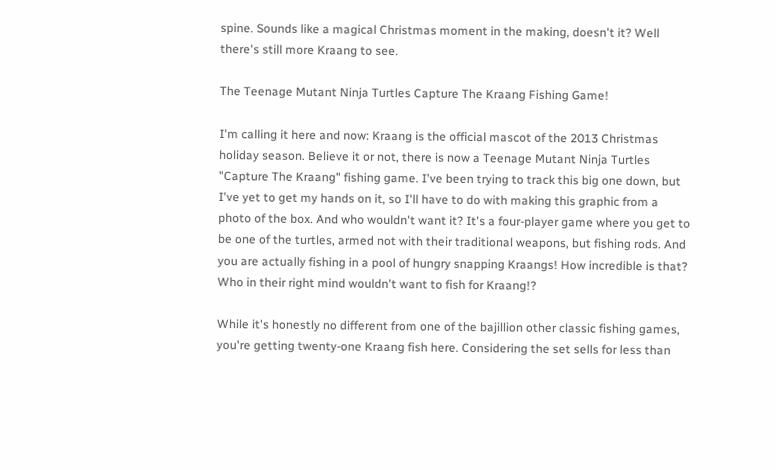spine. Sounds like a magical Christmas moment in the making, doesn't it? Well there's still more Kraang to see.

The Teenage Mutant Ninja Turtles Capture The Kraang Fishing Game!

I'm calling it here and now: Kraang is the official mascot of the 2013 Christmas holiday season. Believe it or not, there is now a Teenage Mutant Ninja Turtles "Capture The Kraang" fishing game. I've been trying to track this big one down, but I've yet to get my hands on it, so I'll have to do with making this graphic from a photo of the box. And who wouldn't want it? It's a four-player game where you get to be one of the turtles, armed not with their traditional weapons, but fishing rods. And you are actually fishing in a pool of hungry snapping Kraangs! How incredible is that? Who in their right mind wouldn't want to fish for Kraang!?

While it's honestly no different from one of the bajillion other classic fishing games, you're getting twenty-one Kraang fish here. Considering the set sells for less than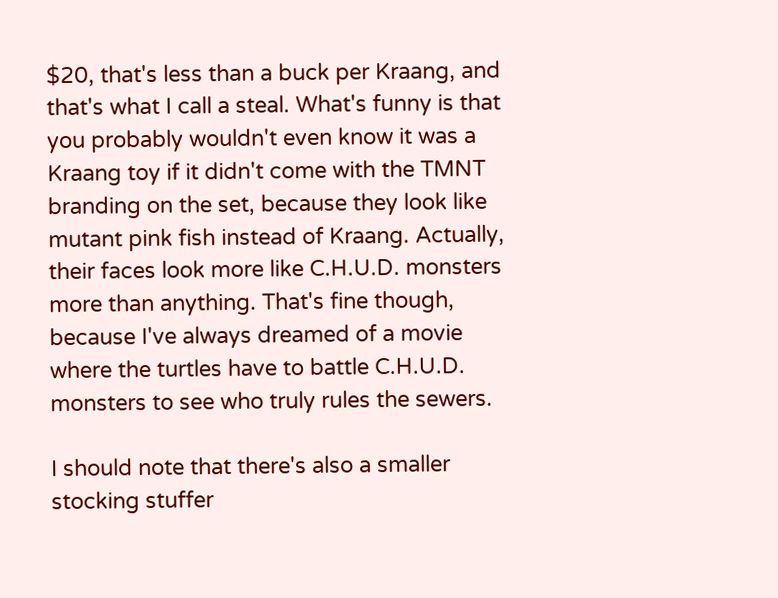$20, that's less than a buck per Kraang, and that's what I call a steal. What's funny is that you probably wouldn't even know it was a Kraang toy if it didn't come with the TMNT branding on the set, because they look like mutant pink fish instead of Kraang. Actually, their faces look more like C.H.U.D. monsters more than anything. That's fine though, because I've always dreamed of a movie where the turtles have to battle C.H.U.D. monsters to see who truly rules the sewers.

I should note that there's also a smaller stocking stuffer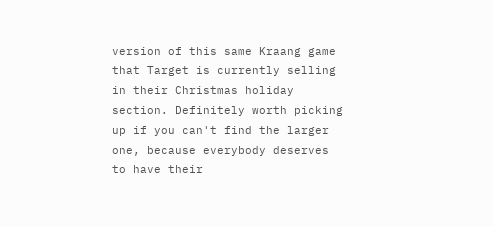version of this same Kraang game that Target is currently selling in their Christmas holiday section. Definitely worth picking up if you can't find the larger one, because everybody deserves to have their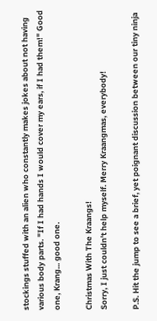stockings stuffed with an alien who constantly makes jokes about not having various body parts. "If I had hands I would cover my ears, if I had them!" Good one, Krang... good one.

Christmas With The Kraangs!
Sorry, I just couldn't help myself. Merry Kraangmas, everybody!

P.S. Hit the jump to see a brief, yet poignant discussion between our tiny ninja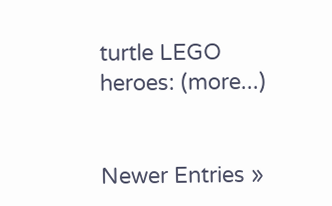turtle LEGO heroes: (more...)


Newer Entries »